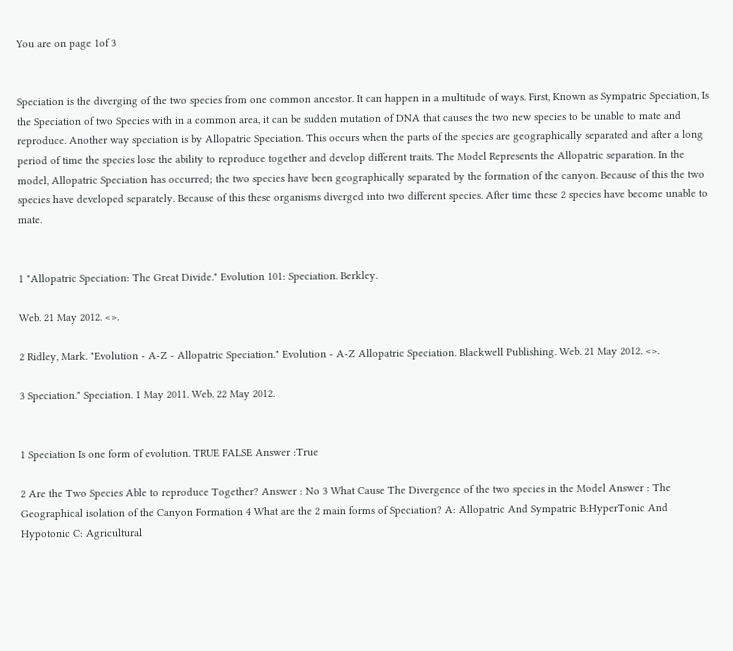You are on page 1of 3


Speciation is the diverging of the two species from one common ancestor. It can happen in a multitude of ways. First, Known as Sympatric Speciation, Is the Speciation of two Species with in a common area, it can be sudden mutation of DNA that causes the two new species to be unable to mate and reproduce. Another way speciation is by Allopatric Speciation. This occurs when the parts of the species are geographically separated and after a long period of time the species lose the ability to reproduce together and develop different traits. The Model Represents the Allopatric separation. In the model, Allopatric Speciation has occurred; the two species have been geographically separated by the formation of the canyon. Because of this the two species have developed separately. Because of this these organisms diverged into two different species. After time these 2 species have become unable to mate.


1 "Allopatric Speciation: The Great Divide." Evolution 101: Speciation. Berkley.

Web. 21 May 2012. <>.

2 Ridley, Mark. "Evolution - A-Z - Allopatric Speciation." Evolution - A-Z Allopatric Speciation. Blackwell Publishing. Web. 21 May 2012. <>.

3 Speciation." Speciation. 1 May 2011. Web. 22 May 2012.


1 Speciation Is one form of evolution. TRUE FALSE Answer :True

2 Are the Two Species Able to reproduce Together? Answer : No 3 What Cause The Divergence of the two species in the Model Answer : The Geographical isolation of the Canyon Formation 4 What are the 2 main forms of Speciation? A: Allopatric And Sympatric B:HyperTonic And Hypotonic C: Agricultural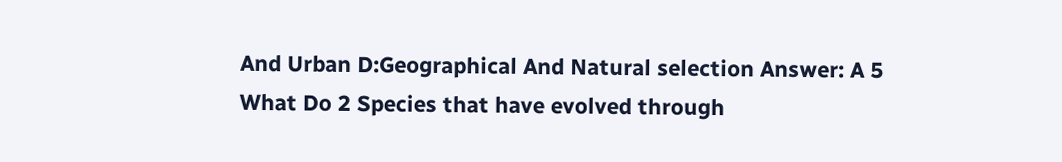And Urban D:Geographical And Natural selection Answer: A 5 What Do 2 Species that have evolved through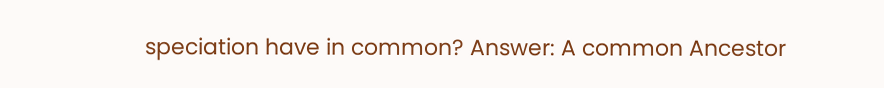speciation have in common? Answer: A common Ancestor